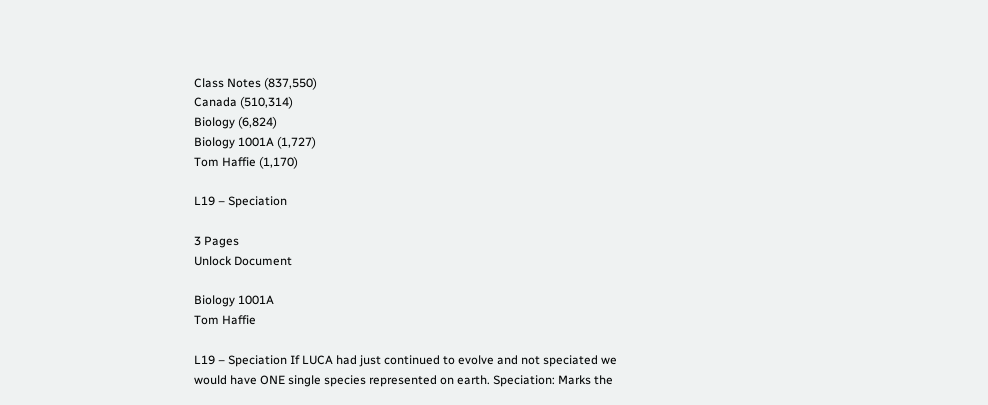Class Notes (837,550)
Canada (510,314)
Biology (6,824)
Biology 1001A (1,727)
Tom Haffie (1,170)

L19 – Speciation

3 Pages
Unlock Document

Biology 1001A
Tom Haffie

L19 – Speciation If LUCA had just continued to evolve and not speciated we would have ONE single species represented on earth. Speciation: Marks the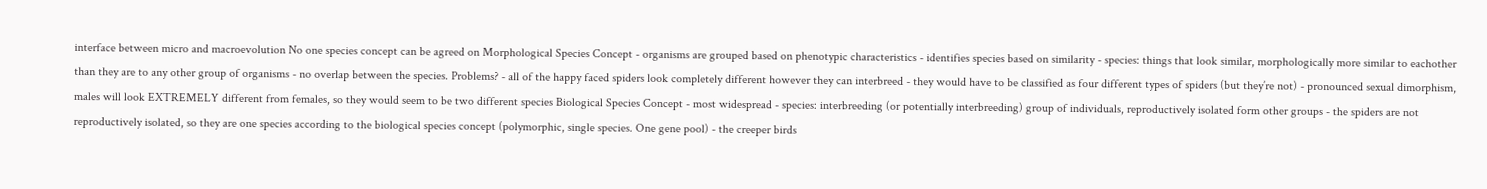interface between micro and macroevolution No one species concept can be agreed on Morphological Species Concept - organisms are grouped based on phenotypic characteristics - identifies species based on similarity - species: things that look similar, morphologically more similar to eachother than they are to any other group of organisms - no overlap between the species. Problems? - all of the happy faced spiders look completely different however they can interbreed - they would have to be classified as four different types of spiders (but they’re not) - pronounced sexual dimorphism, males will look EXTREMELY different from females, so they would seem to be two different species Biological Species Concept - most widespread - species: interbreeding (or potentially interbreeding) group of individuals, reproductively isolated form other groups - the spiders are not reproductively isolated, so they are one species according to the biological species concept (polymorphic, single species. One gene pool) - the creeper birds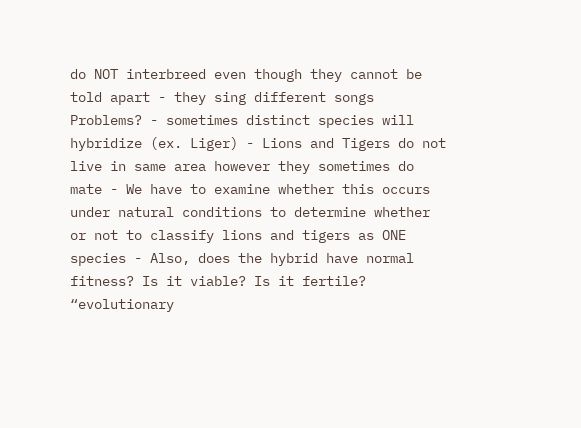do NOT interbreed even though they cannot be told apart - they sing different songs Problems? - sometimes distinct species will hybridize (ex. Liger) - Lions and Tigers do not live in same area however they sometimes do mate - We have to examine whether this occurs under natural conditions to determine whether or not to classify lions and tigers as ONE species - Also, does the hybrid have normal fitness? Is it viable? Is it fertile? “evolutionary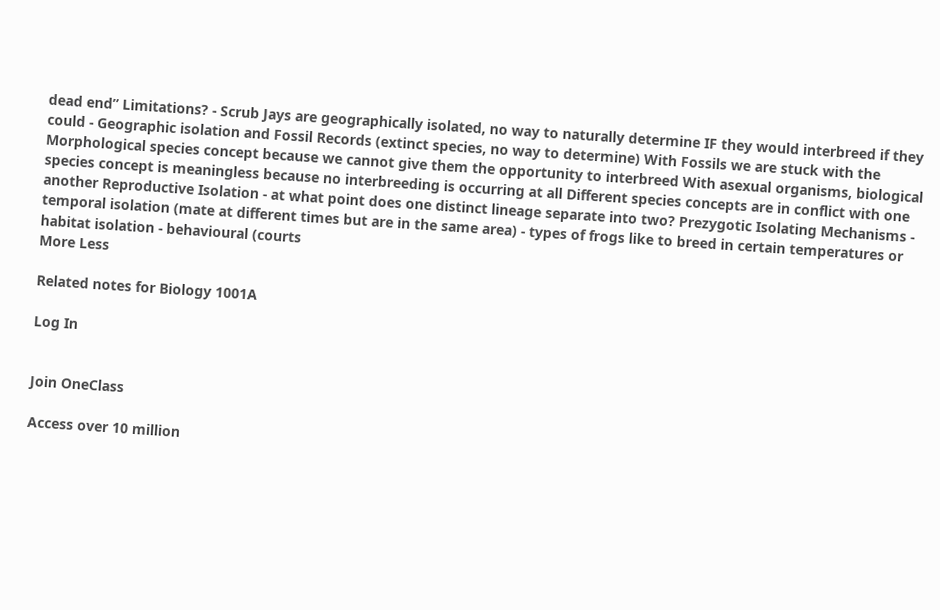dead end” Limitations? - Scrub Jays are geographically isolated, no way to naturally determine IF they would interbreed if they could - Geographic isolation and Fossil Records (extinct species, no way to determine) With Fossils we are stuck with the Morphological species concept because we cannot give them the opportunity to interbreed With asexual organisms, biological species concept is meaningless because no interbreeding is occurring at all Different species concepts are in conflict with one another Reproductive Isolation - at what point does one distinct lineage separate into two? Prezygotic Isolating Mechanisms - temporal isolation (mate at different times but are in the same area) - types of frogs like to breed in certain temperatures or habitat isolation - behavioural (courts
More Less

Related notes for Biology 1001A

Log In


Join OneClass

Access over 10 million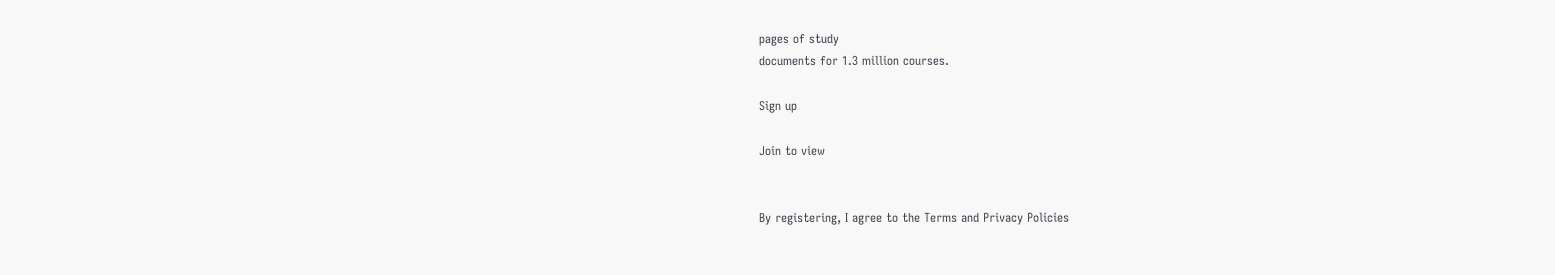pages of study
documents for 1.3 million courses.

Sign up

Join to view


By registering, I agree to the Terms and Privacy Policies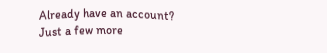Already have an account?
Just a few more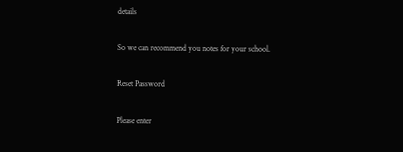details

So we can recommend you notes for your school.

Reset Password

Please enter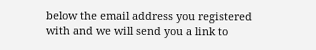below the email address you registered with and we will send you a link to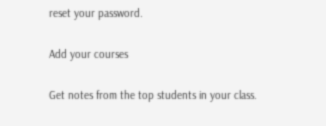reset your password.

Add your courses

Get notes from the top students in your class.